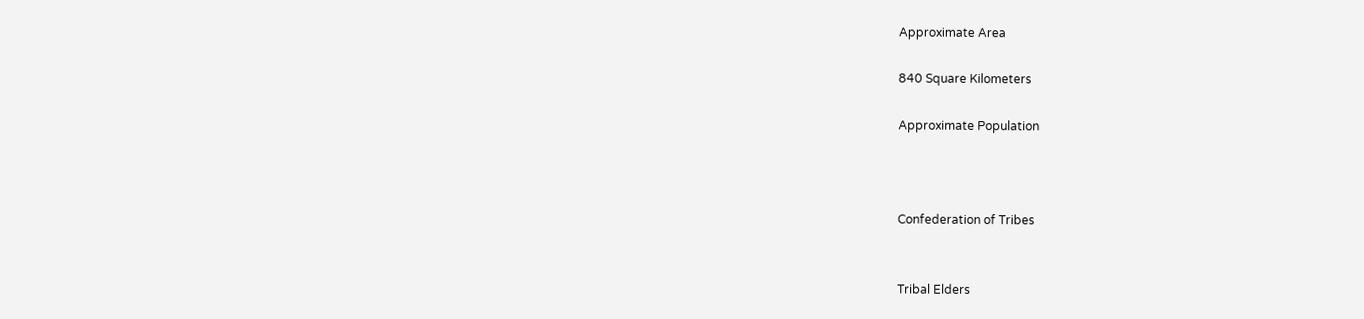Approximate Area

840 Square Kilometers

Approximate Population



Confederation of Tribes


Tribal Elders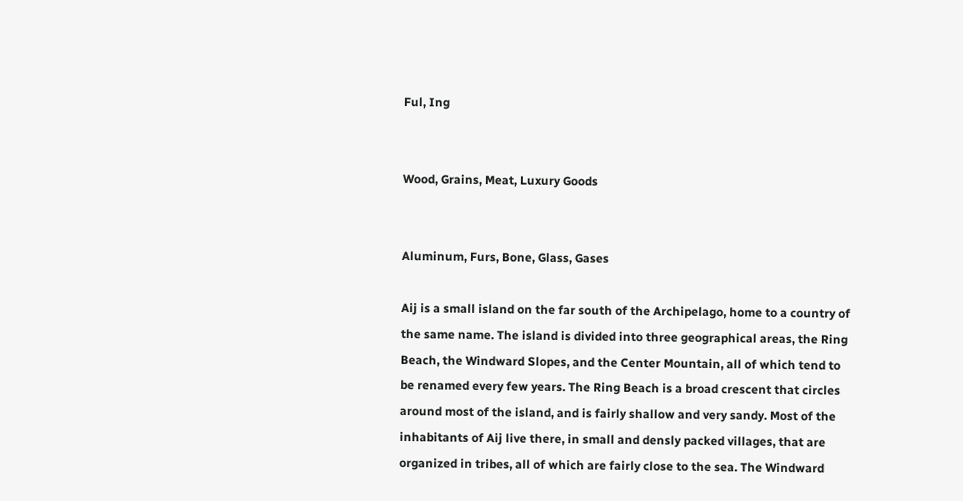Ful, Ing


Wood, Grains, Meat, Luxury Goods


Aluminum, Furs, Bone, Glass, Gases

Aij is a small island on the far south of the Archipelago, home to a country of the same name. The island is divided into three geographical areas, the Ring Beach, the Windward Slopes, and the Center Mountain, all of which tend to be renamed every few years. The Ring Beach is a broad crescent that circles around most of the island, and is fairly shallow and very sandy. Most of the inhabitants of Aij live there, in small and densly packed villages, that are organized in tribes, all of which are fairly close to the sea. The Windward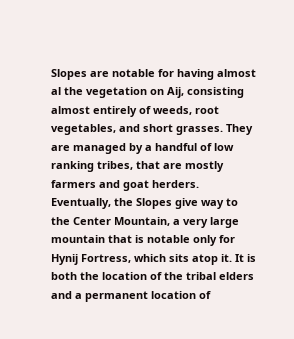Slopes are notable for having almost al the vegetation on Aij, consisting almost entirely of weeds, root vegetables, and short grasses. They are managed by a handful of low ranking tribes, that are mostly farmers and goat herders. Eventually, the Slopes give way to the Center Mountain, a very large mountain that is notable only for Hynij Fortress, which sits atop it. It is both the location of the tribal elders and a permanent location of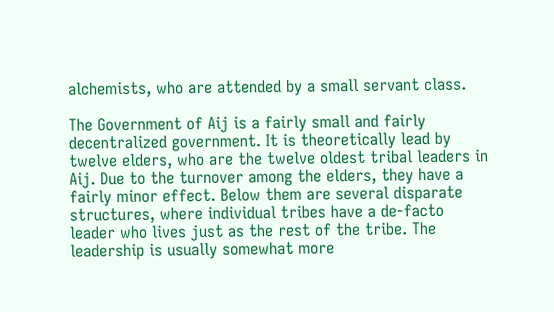alchemists, who are attended by a small servant class.

The Government of Aij is a fairly small and fairly decentralized government. It is theoretically lead by twelve elders, who are the twelve oldest tribal leaders in Aij. Due to the turnover among the elders, they have a fairly minor effect. Below them are several disparate structures, where individual tribes have a de-facto leader who lives just as the rest of the tribe. The leadership is usually somewhat more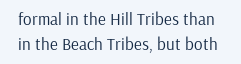formal in the Hill Tribes than in the Beach Tribes, but both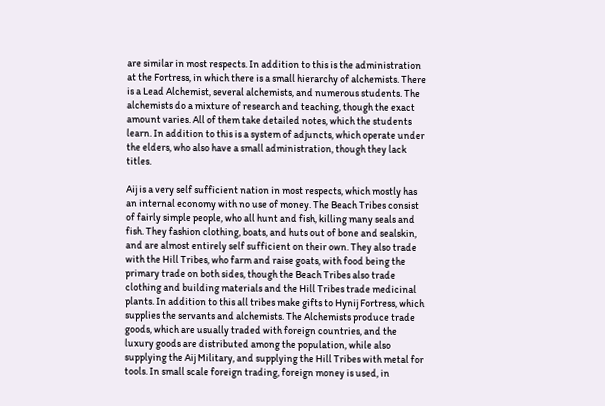are similar in most respects. In addition to this is the administration at the Fortress, in which there is a small hierarchy of alchemists. There is a Lead Alchemist, several alchemists, and numerous students. The alchemists do a mixture of research and teaching, though the exact amount varies. All of them take detailed notes, which the students learn. In addition to this is a system of adjuncts, which operate under the elders, who also have a small administration, though they lack titles.

Aij is a very self sufficient nation in most respects, which mostly has an internal economy with no use of money. The Beach Tribes consist of fairly simple people, who all hunt and fish, killing many seals and fish. They fashion clothing, boats, and huts out of bone and sealskin, and are almost entirely self sufficient on their own. They also trade with the Hill Tribes, who farm and raise goats, with food being the primary trade on both sides, though the Beach Tribes also trade clothing and building materials and the Hill Tribes trade medicinal plants. In addition to this all tribes make gifts to Hynij Fortress, which supplies the servants and alchemists. The Alchemists produce trade goods, which are usually traded with foreign countries, and the luxury goods are distributed among the population, while also supplying the Aij Military, and supplying the Hill Tribes with metal for tools. In small scale foreign trading, foreign money is used, in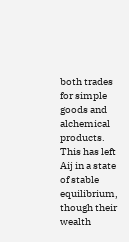both trades for simple goods and alchemical products. This has left Aij in a state of stable equilibrium, though their wealth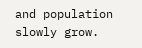and population slowly grow.